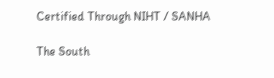Certified Through NIHT / SANHA

The South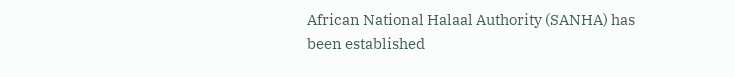African National Halaal Authority (SANHA) has been established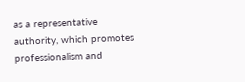as a representative authority, which promotes professionalism and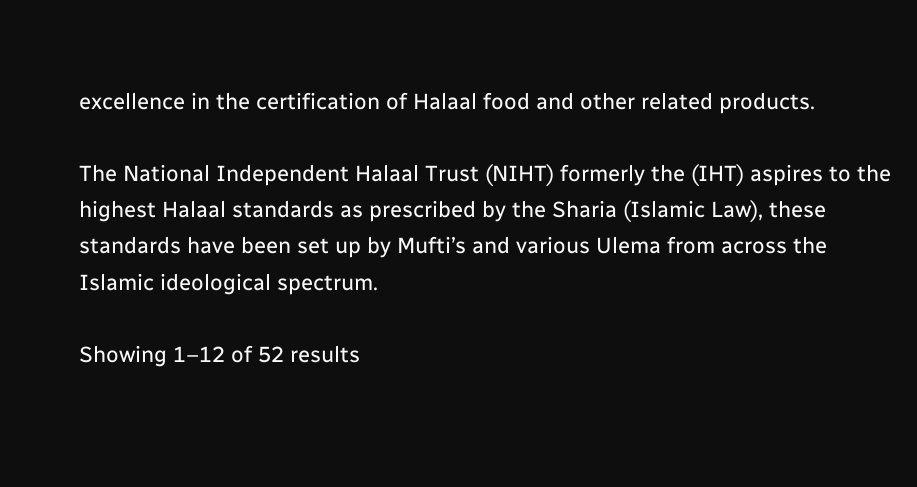excellence in the certification of Halaal food and other related products.

The National Independent Halaal Trust (NIHT) formerly the (IHT) aspires to the highest Halaal standards as prescribed by the Sharia (Islamic Law), these standards have been set up by Mufti’s and various Ulema from across the Islamic ideological spectrum.

Showing 1–12 of 52 results